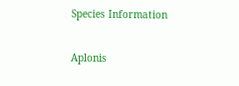Species Information

Aplonis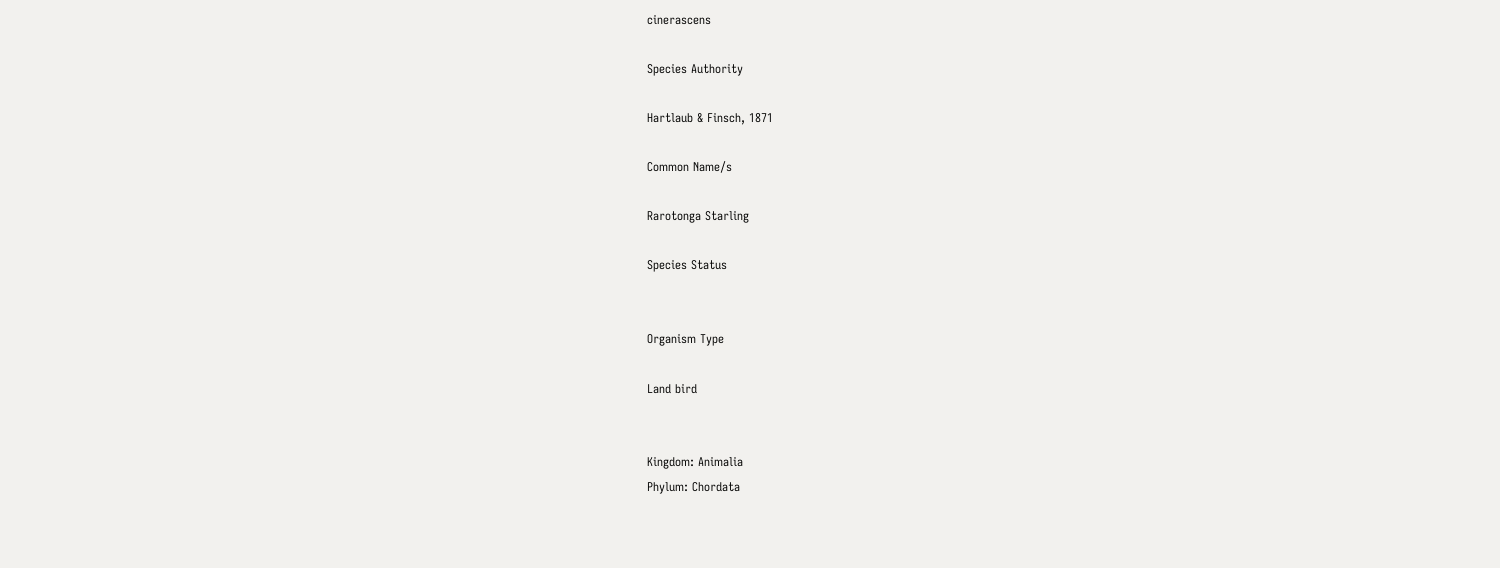cinerascens

Species Authority

Hartlaub & Finsch, 1871

Common Name/s

Rarotonga Starling

Species Status


Organism Type

Land bird


Kingdom: Animalia
Phylum: Chordata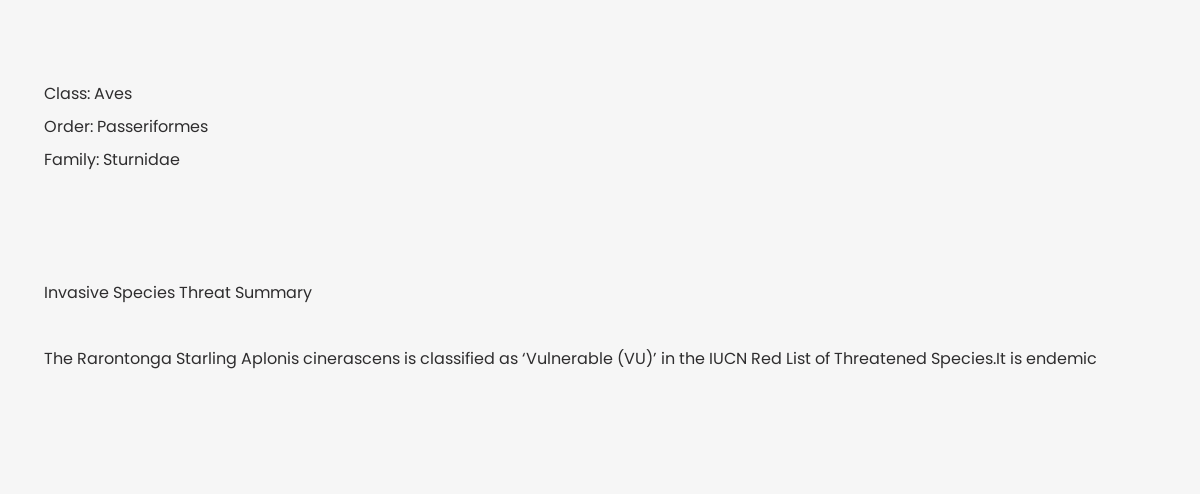Class: Aves
Order: Passeriformes
Family: Sturnidae



Invasive Species Threat Summary

The Rarontonga Starling Aplonis cinerascens is classified as ‘Vulnerable (VU)’ in the IUCN Red List of Threatened Species.It is endemic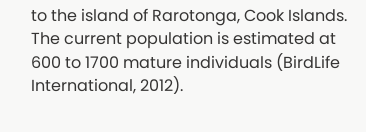to the island of Rarotonga, Cook Islands. The current population is estimated at 600 to 1700 mature individuals (BirdLife International, 2012).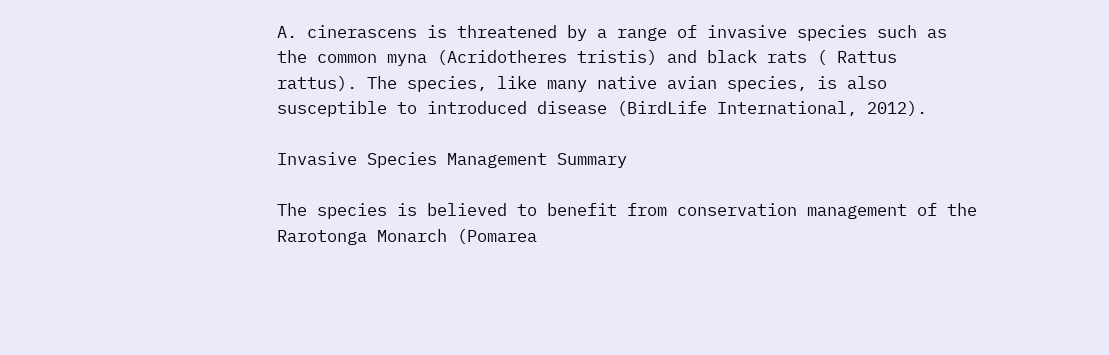A. cinerascens is threatened by a range of invasive species such as the common myna (Acridotheres tristis) and black rats ( Rattus rattus). The species, like many native avian species, is also susceptible to introduced disease (BirdLife International, 2012).

Invasive Species Management Summary

The species is believed to benefit from conservation management of the Rarotonga Monarch (Pomarea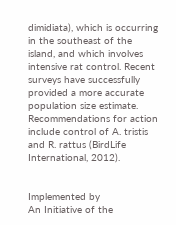dimidiata), which is occurring in the southeast of the island, and which involves intensive rat control. Recent surveys have successfully provided a more accurate population size estimate. Recommendations for action include control of A. tristis and R. rattus (BirdLife International, 2012).


Implemented by
An Initiative of the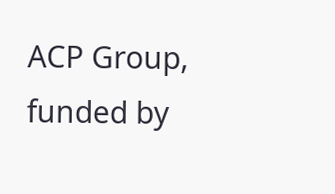ACP Group, funded by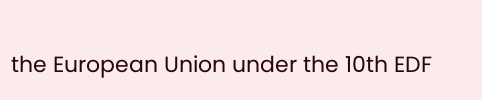the European Union under the 10th EDF